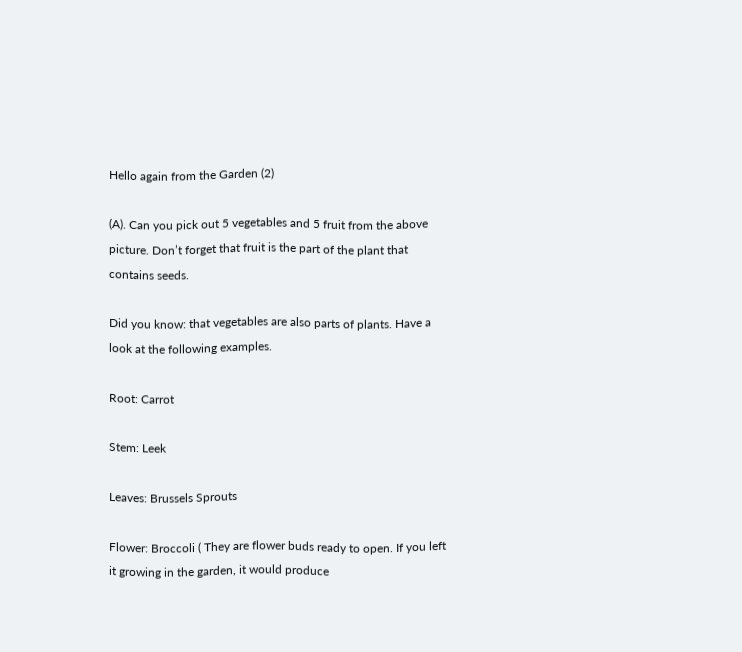Hello again from the Garden (2)

(A). Can you pick out 5 vegetables and 5 fruit from the above picture. Don’t forget that fruit is the part of the plant that contains seeds.

Did you know: that vegetables are also parts of plants. Have a look at the following examples.

Root: Carrot

Stem: Leek

Leaves: Brussels Sprouts

Flower: Broccoli ( They are flower buds ready to open. If you left it growing in the garden, it would produce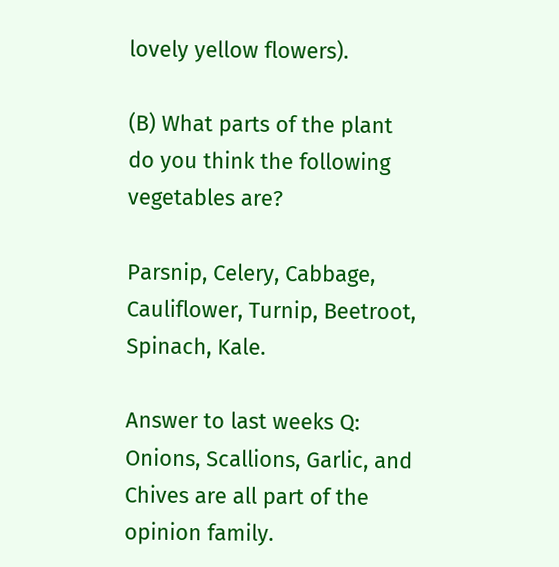lovely yellow flowers).

(B) What parts of the plant do you think the following vegetables are?

Parsnip, Celery, Cabbage, Cauliflower, Turnip, Beetroot, Spinach, Kale.

Answer to last weeks Q: Onions, Scallions, Garlic, and Chives are all part of the opinion family.